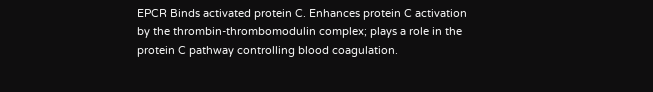EPCR Binds activated protein C. Enhances protein C activation by the thrombin-thrombomodulin complex; plays a role in the protein C pathway controlling blood coagulation.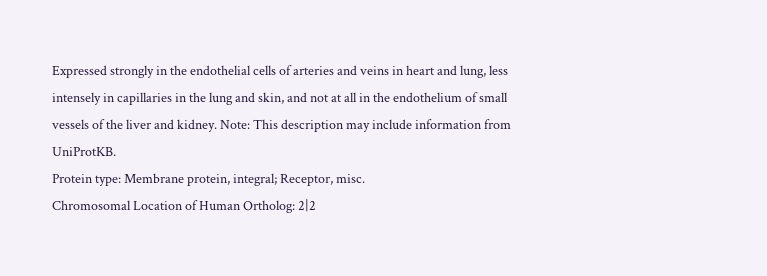Expressed strongly in the endothelial cells of arteries and veins in heart and lung, less intensely in capillaries in the lung and skin, and not at all in the endothelium of small vessels of the liver and kidney. Note: This description may include information from UniProtKB.
Protein type: Membrane protein, integral; Receptor, misc.
Chromosomal Location of Human Ortholog: 2|2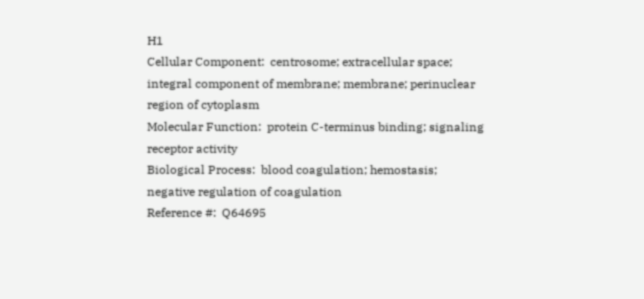H1
Cellular Component:  centrosome; extracellular space; integral component of membrane; membrane; perinuclear region of cytoplasm
Molecular Function:  protein C-terminus binding; signaling receptor activity
Biological Process:  blood coagulation; hemostasis; negative regulation of coagulation
Reference #:  Q64695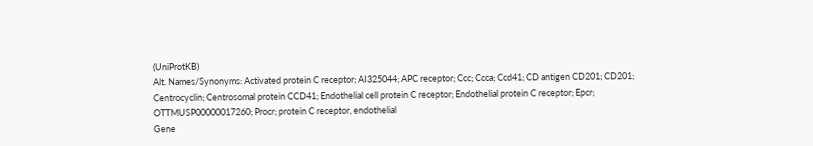(UniProtKB)
Alt. Names/Synonyms: Activated protein C receptor; AI325044; APC receptor; Ccc; Ccca; Ccd41; CD antigen CD201; CD201; Centrocyclin; Centrosomal protein CCD41; Endothelial cell protein C receptor; Endothelial protein C receptor; Epcr; OTTMUSP00000017260; Procr; protein C receptor, endothelial
Gene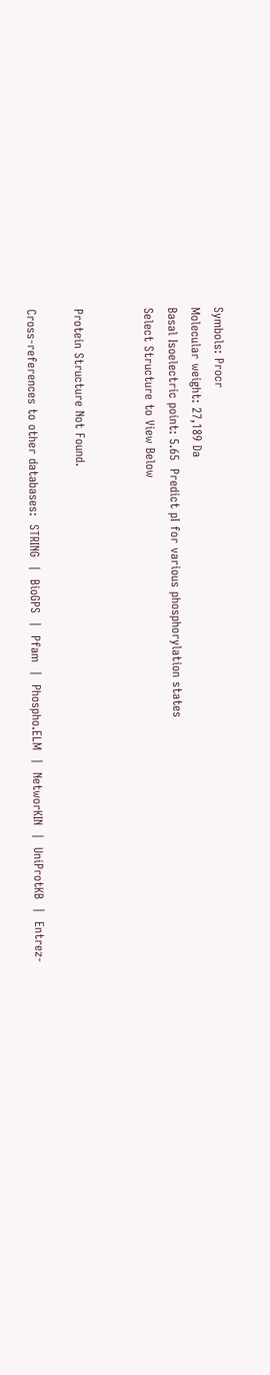Symbols: Procr
Molecular weight: 27,189 Da
Basal Isoelectric point: 5.65  Predict pI for various phosphorylation states
Select Structure to View Below


Protein Structure Not Found.

Cross-references to other databases:  STRING  |  BioGPS  |  Pfam  |  Phospho.ELM  |  NetworKIN  |  UniProtKB  |  Entrez-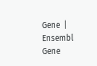Gene  |  Ensembl Gene